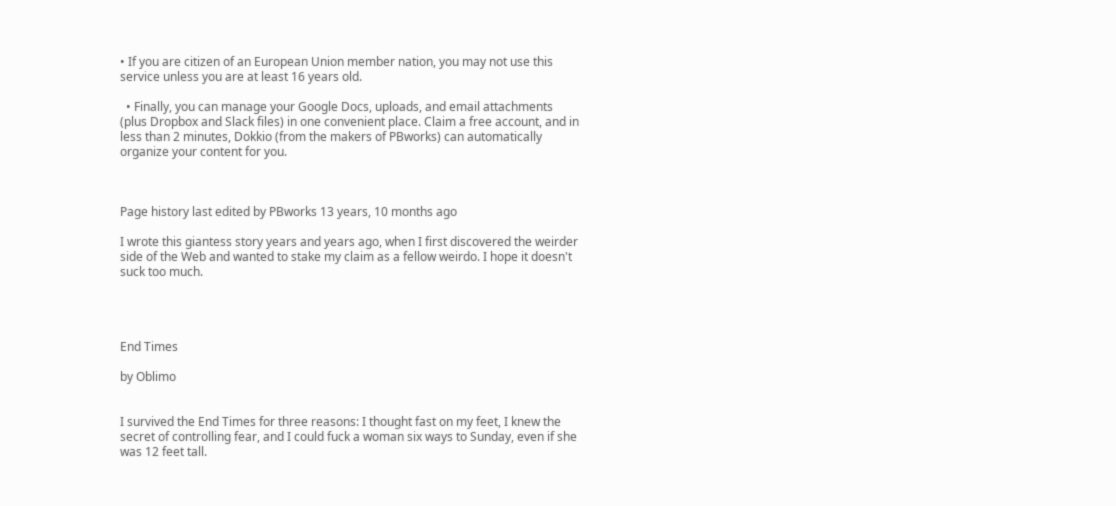• If you are citizen of an European Union member nation, you may not use this service unless you are at least 16 years old.

  • Finally, you can manage your Google Docs, uploads, and email attachments (plus Dropbox and Slack files) in one convenient place. Claim a free account, and in less than 2 minutes, Dokkio (from the makers of PBworks) can automatically organize your content for you.



Page history last edited by PBworks 13 years, 10 months ago

I wrote this giantess story years and years ago, when I first discovered the weirder side of the Web and wanted to stake my claim as a fellow weirdo. I hope it doesn't suck too much.




End Times

by Oblimo


I survived the End Times for three reasons: I thought fast on my feet, I knew the secret of controlling fear, and I could fuck a woman six ways to Sunday, even if she was 12 feet tall.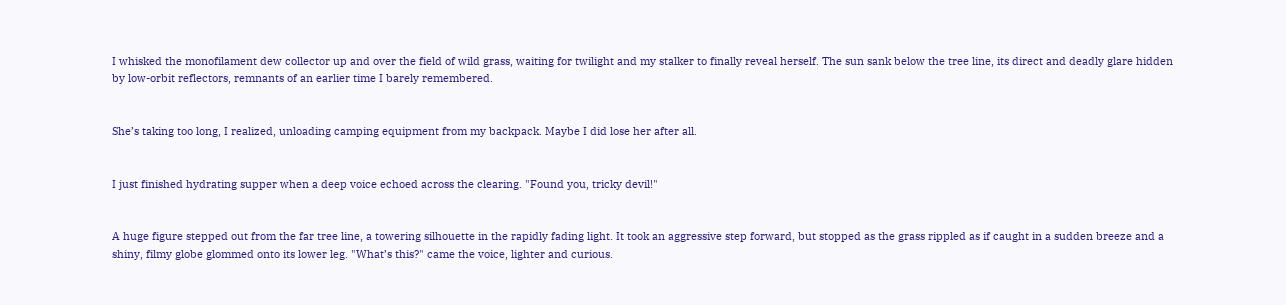I whisked the monofilament dew collector up and over the field of wild grass, waiting for twilight and my stalker to finally reveal herself. The sun sank below the tree line, its direct and deadly glare hidden by low-orbit reflectors, remnants of an earlier time I barely remembered.


She’s taking too long, I realized, unloading camping equipment from my backpack. Maybe I did lose her after all.


I just finished hydrating supper when a deep voice echoed across the clearing. "Found you, tricky devil!"


A huge figure stepped out from the far tree line, a towering silhouette in the rapidly fading light. It took an aggressive step forward, but stopped as the grass rippled as if caught in a sudden breeze and a shiny, filmy globe glommed onto its lower leg. "What’s this?" came the voice, lighter and curious.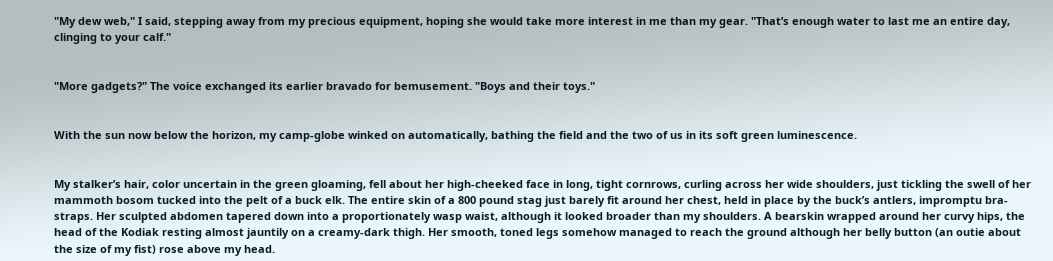"My dew web," I said, stepping away from my precious equipment, hoping she would take more interest in me than my gear. "That’s enough water to last me an entire day, clinging to your calf."


"More gadgets?" The voice exchanged its earlier bravado for bemusement. "Boys and their toys."


With the sun now below the horizon, my camp-globe winked on automatically, bathing the field and the two of us in its soft green luminescence.


My stalker’s hair, color uncertain in the green gloaming, fell about her high-cheeked face in long, tight cornrows, curling across her wide shoulders, just tickling the swell of her mammoth bosom tucked into the pelt of a buck elk. The entire skin of a 800 pound stag just barely fit around her chest, held in place by the buck’s antlers, impromptu bra-straps. Her sculpted abdomen tapered down into a proportionately wasp waist, although it looked broader than my shoulders. A bearskin wrapped around her curvy hips, the head of the Kodiak resting almost jauntily on a creamy-dark thigh. Her smooth, toned legs somehow managed to reach the ground although her belly button (an outie about the size of my fist) rose above my head.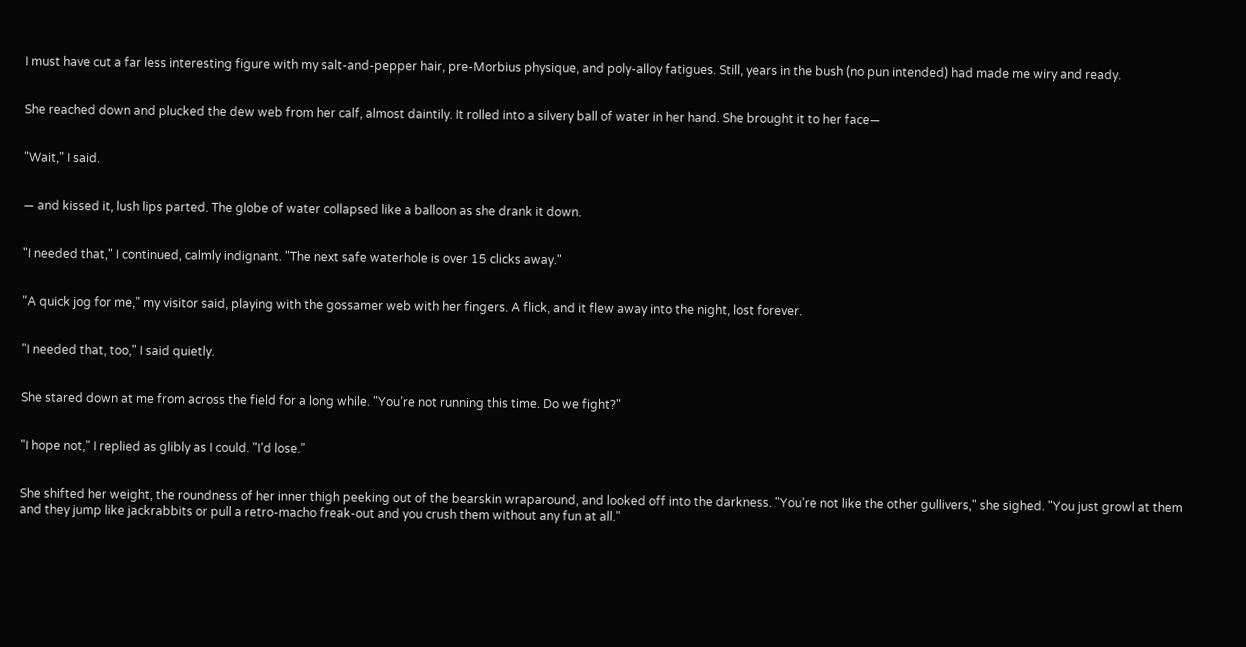I must have cut a far less interesting figure with my salt-and-pepper hair, pre-Morbius physique, and poly-alloy fatigues. Still, years in the bush (no pun intended) had made me wiry and ready.


She reached down and plucked the dew web from her calf, almost daintily. It rolled into a silvery ball of water in her hand. She brought it to her face—


"Wait," I said.


— and kissed it, lush lips parted. The globe of water collapsed like a balloon as she drank it down.


"I needed that," I continued, calmly indignant. "The next safe waterhole is over 15 clicks away."


"A quick jog for me," my visitor said, playing with the gossamer web with her fingers. A flick, and it flew away into the night, lost forever.


"I needed that, too," I said quietly.


She stared down at me from across the field for a long while. "You’re not running this time. Do we fight?"


"I hope not," I replied as glibly as I could. "I’d lose."


She shifted her weight, the roundness of her inner thigh peeking out of the bearskin wraparound, and looked off into the darkness. "You’re not like the other gullivers," she sighed. "You just growl at them and they jump like jackrabbits or pull a retro-macho freak-out and you crush them without any fun at all."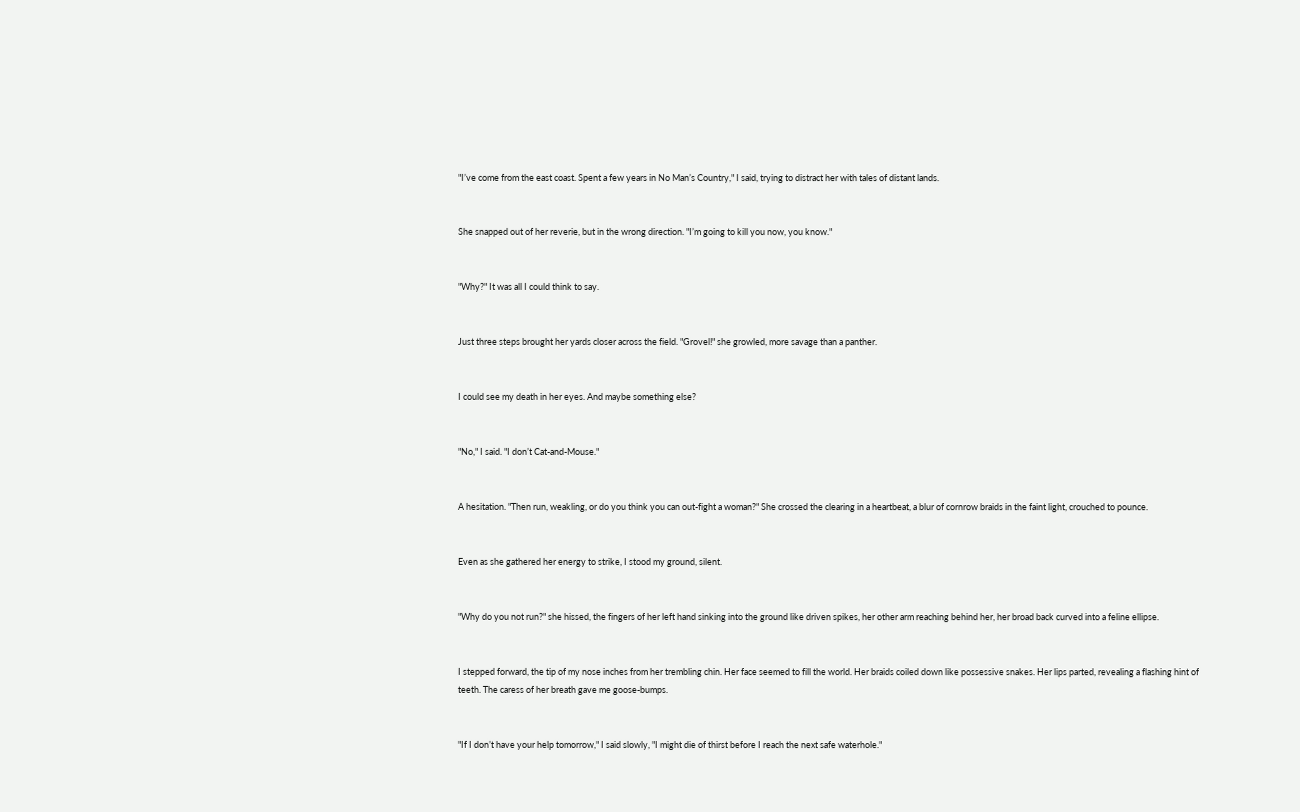"I’ve come from the east coast. Spent a few years in No Man’s Country," I said, trying to distract her with tales of distant lands.


She snapped out of her reverie, but in the wrong direction. "I’m going to kill you now, you know."


"Why?" It was all I could think to say.


Just three steps brought her yards closer across the field. "Grovel!" she growled, more savage than a panther.


I could see my death in her eyes. And maybe something else?


"No," I said. "I don’t Cat-and-Mouse."


A hesitation. "Then run, weakling, or do you think you can out-fight a woman?" She crossed the clearing in a heartbeat, a blur of cornrow braids in the faint light, crouched to pounce.


Even as she gathered her energy to strike, I stood my ground, silent.


"Why do you not run?" she hissed, the fingers of her left hand sinking into the ground like driven spikes, her other arm reaching behind her, her broad back curved into a feline ellipse.


I stepped forward, the tip of my nose inches from her trembling chin. Her face seemed to fill the world. Her braids coiled down like possessive snakes. Her lips parted, revealing a flashing hint of teeth. The caress of her breath gave me goose-bumps.


"If I don’t have your help tomorrow," I said slowly, "I might die of thirst before I reach the next safe waterhole."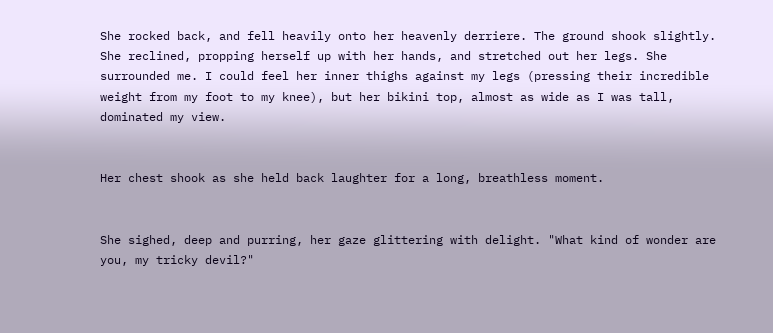She rocked back, and fell heavily onto her heavenly derriere. The ground shook slightly. She reclined, propping herself up with her hands, and stretched out her legs. She surrounded me. I could feel her inner thighs against my legs (pressing their incredible weight from my foot to my knee), but her bikini top, almost as wide as I was tall, dominated my view.


Her chest shook as she held back laughter for a long, breathless moment.


She sighed, deep and purring, her gaze glittering with delight. "What kind of wonder are you, my tricky devil?"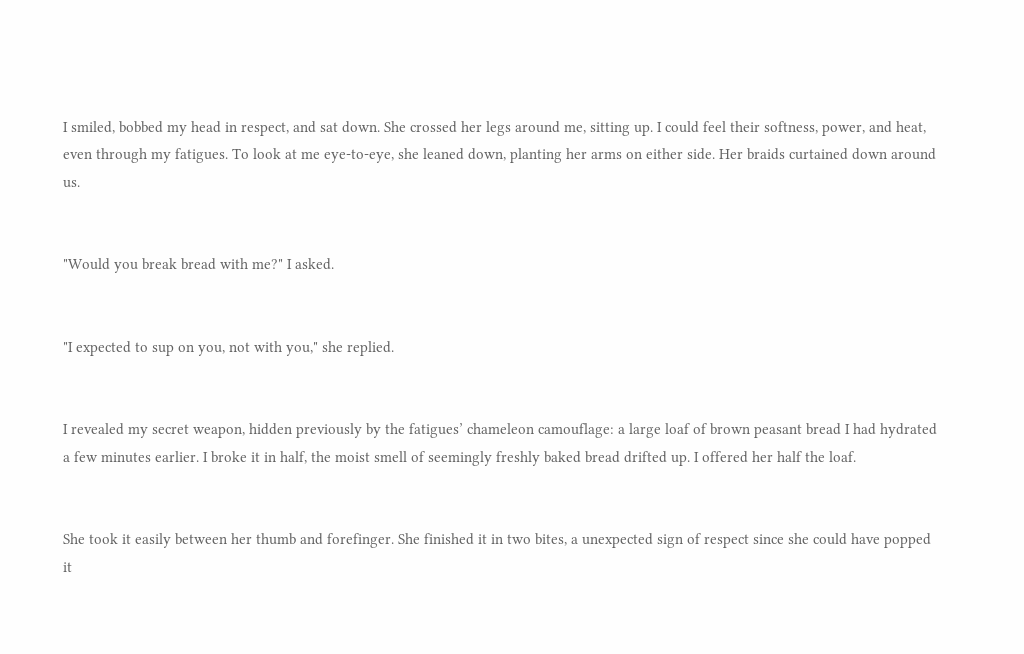I smiled, bobbed my head in respect, and sat down. She crossed her legs around me, sitting up. I could feel their softness, power, and heat, even through my fatigues. To look at me eye-to-eye, she leaned down, planting her arms on either side. Her braids curtained down around us.


"Would you break bread with me?" I asked.


"I expected to sup on you, not with you," she replied.


I revealed my secret weapon, hidden previously by the fatigues’ chameleon camouflage: a large loaf of brown peasant bread I had hydrated a few minutes earlier. I broke it in half, the moist smell of seemingly freshly baked bread drifted up. I offered her half the loaf.


She took it easily between her thumb and forefinger. She finished it in two bites, a unexpected sign of respect since she could have popped it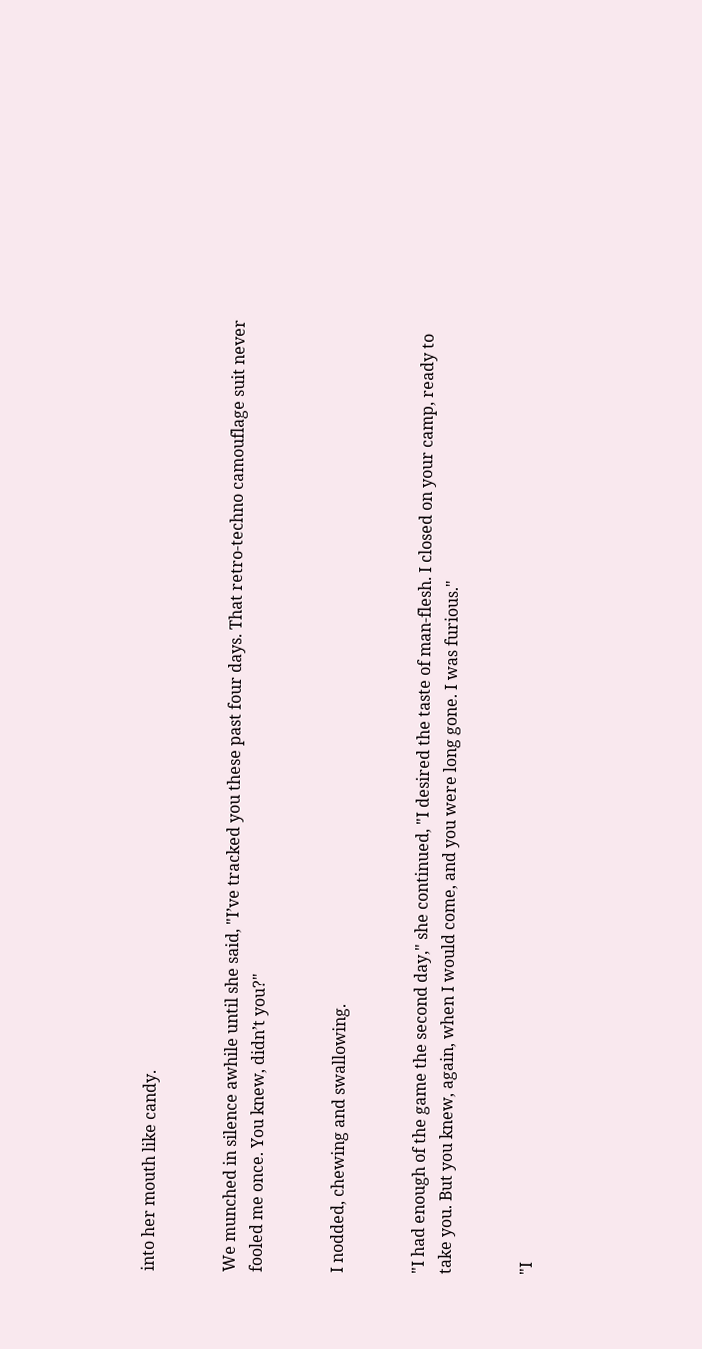into her mouth like candy.


We munched in silence awhile until she said, "I’ve tracked you these past four days. That retro-techno camouflage suit never fooled me once. You knew, didn’t you?"


I nodded, chewing and swallowing.


"I had enough of the game the second day," she continued, "I desired the taste of man-flesh. I closed on your camp, ready to take you. But you knew, again, when I would come, and you were long gone. I was furious."


"I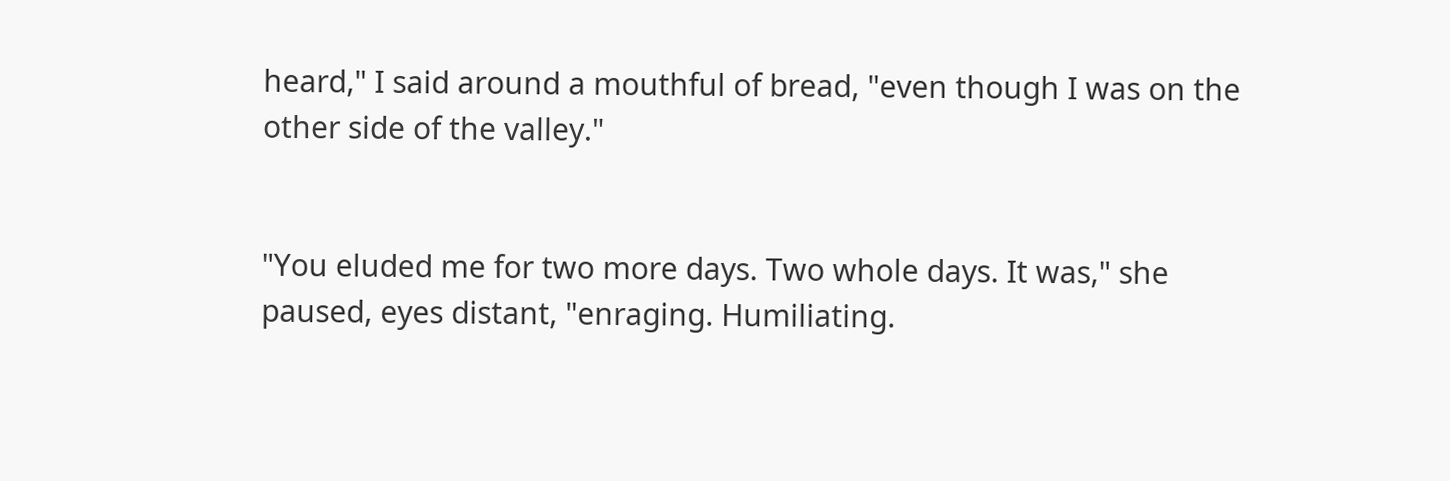heard," I said around a mouthful of bread, "even though I was on the other side of the valley."


"You eluded me for two more days. Two whole days. It was," she paused, eyes distant, "enraging. Humiliating.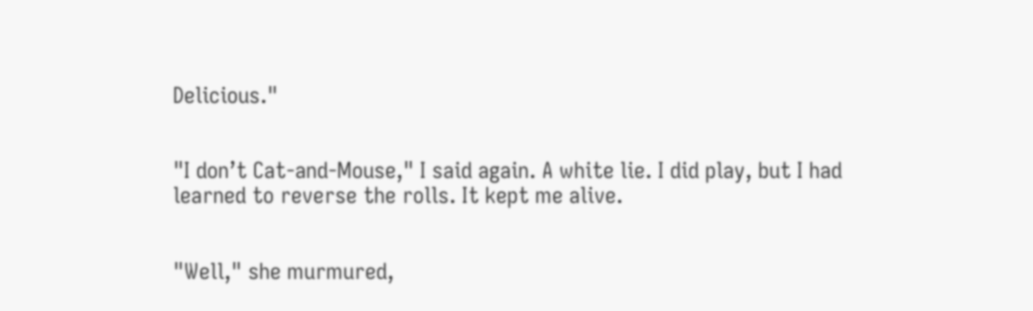Delicious."


"I don’t Cat-and-Mouse," I said again. A white lie. I did play, but I had learned to reverse the rolls. It kept me alive.


"Well," she murmured,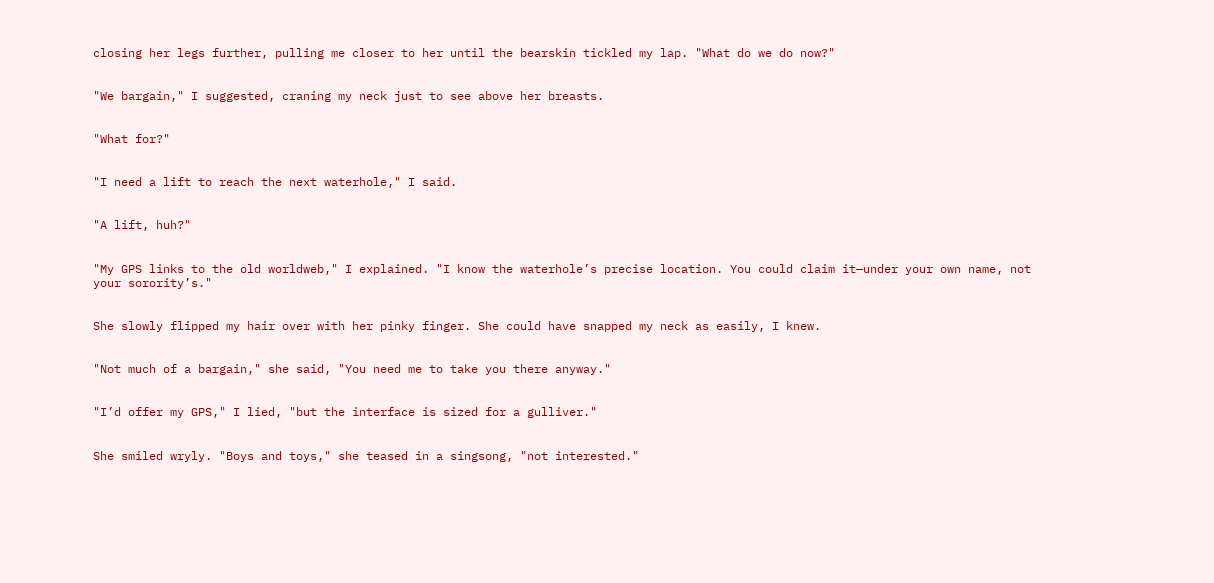closing her legs further, pulling me closer to her until the bearskin tickled my lap. "What do we do now?"


"We bargain," I suggested, craning my neck just to see above her breasts.


"What for?"


"I need a lift to reach the next waterhole," I said.


"A lift, huh?"


"My GPS links to the old worldweb," I explained. "I know the waterhole’s precise location. You could claim it—under your own name, not your sorority’s."


She slowly flipped my hair over with her pinky finger. She could have snapped my neck as easily, I knew.


"Not much of a bargain," she said, "You need me to take you there anyway."


"I’d offer my GPS," I lied, "but the interface is sized for a gulliver."


She smiled wryly. "Boys and toys," she teased in a singsong, "not interested."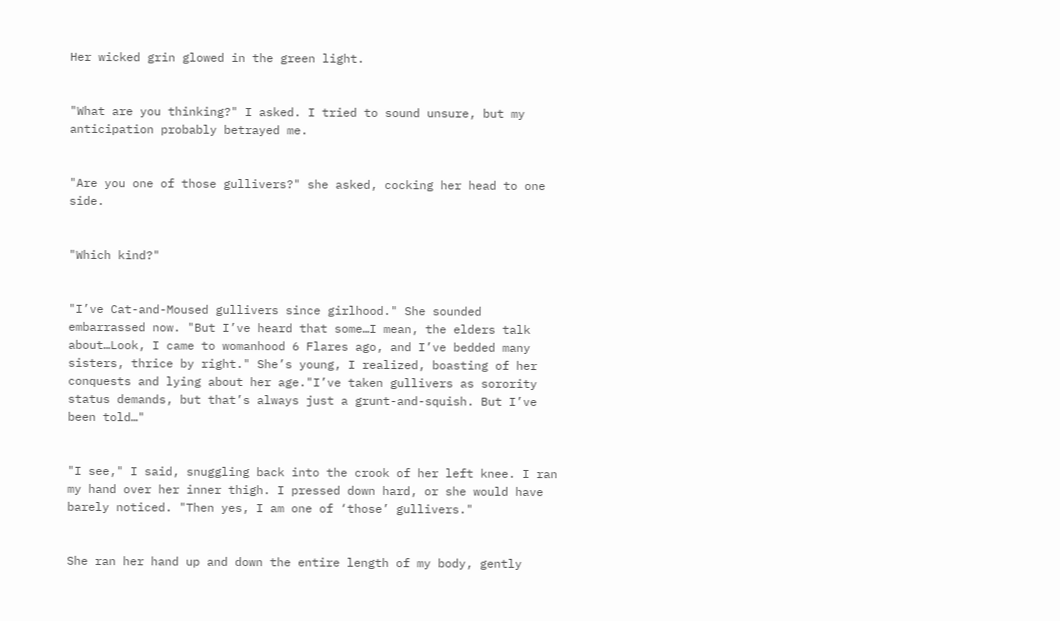Her wicked grin glowed in the green light.


"What are you thinking?" I asked. I tried to sound unsure, but my anticipation probably betrayed me.


"Are you one of those gullivers?" she asked, cocking her head to one side.


"Which kind?"


"I’ve Cat-and-Moused gullivers since girlhood." She sounded embarrassed now. "But I’ve heard that some…I mean, the elders talk about…Look, I came to womanhood 6 Flares ago, and I’ve bedded many sisters, thrice by right." She’s young, I realized, boasting of her conquests and lying about her age."I’ve taken gullivers as sorority status demands, but that’s always just a grunt-and-squish. But I’ve been told…"


"I see," I said, snuggling back into the crook of her left knee. I ran my hand over her inner thigh. I pressed down hard, or she would have barely noticed. "Then yes, I am one of ‘those’ gullivers."


She ran her hand up and down the entire length of my body, gently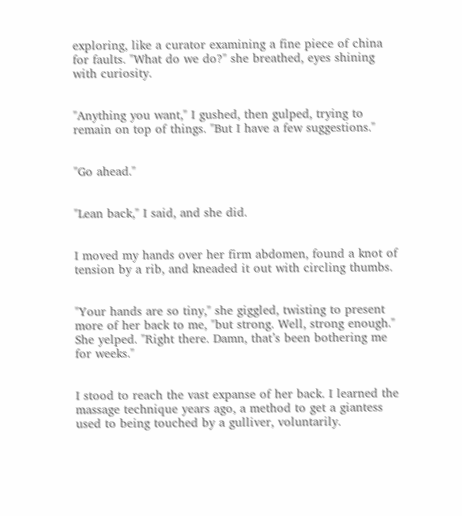exploring, like a curator examining a fine piece of china for faults. "What do we do?" she breathed, eyes shining with curiosity.


"Anything you want," I gushed, then gulped, trying to remain on top of things. "But I have a few suggestions."


"Go ahead."


"Lean back," I said, and she did.


I moved my hands over her firm abdomen, found a knot of tension by a rib, and kneaded it out with circling thumbs.


"Your hands are so tiny," she giggled, twisting to present more of her back to me, "but strong. Well, strong enough." She yelped. "Right there. Damn, that’s been bothering me for weeks."


I stood to reach the vast expanse of her back. I learned the massage technique years ago, a method to get a giantess used to being touched by a gulliver, voluntarily.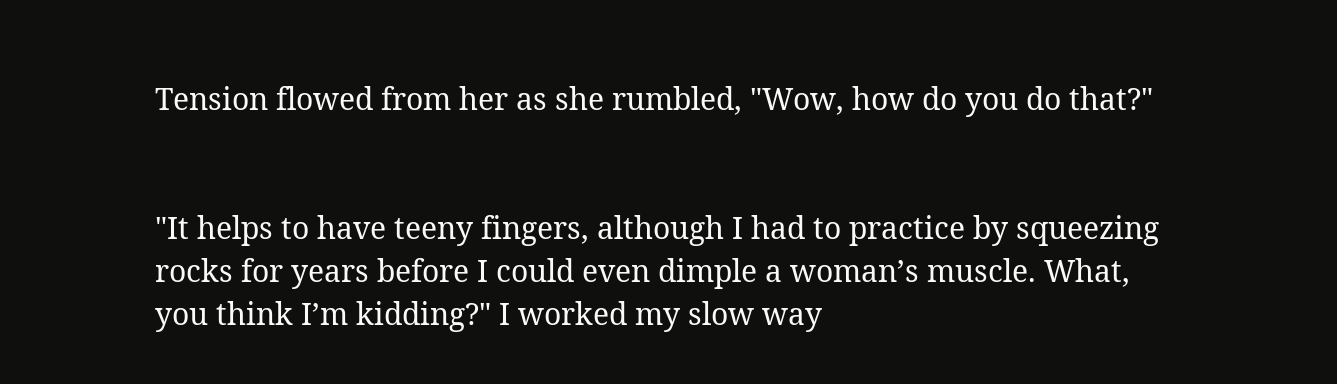Tension flowed from her as she rumbled, "Wow, how do you do that?"


"It helps to have teeny fingers, although I had to practice by squeezing rocks for years before I could even dimple a woman’s muscle. What, you think I’m kidding?" I worked my slow way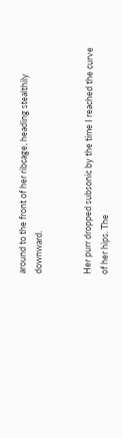around to the front of her ribcage, heading stealthily downward.


Her purr dropped subsonic by the time I reached the curve of her hips. The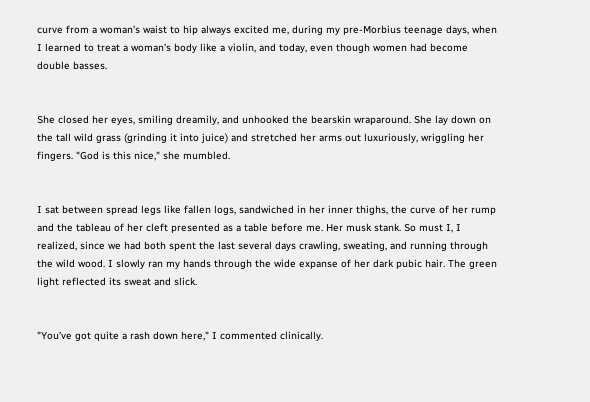curve from a woman’s waist to hip always excited me, during my pre-Morbius teenage days, when I learned to treat a woman’s body like a violin, and today, even though women had become double basses.


She closed her eyes, smiling dreamily, and unhooked the bearskin wraparound. She lay down on the tall wild grass (grinding it into juice) and stretched her arms out luxuriously, wriggling her fingers. "God is this nice," she mumbled.


I sat between spread legs like fallen logs, sandwiched in her inner thighs, the curve of her rump and the tableau of her cleft presented as a table before me. Her musk stank. So must I, I realized, since we had both spent the last several days crawling, sweating, and running through the wild wood. I slowly ran my hands through the wide expanse of her dark pubic hair. The green light reflected its sweat and slick.


"You’ve got quite a rash down here," I commented clinically.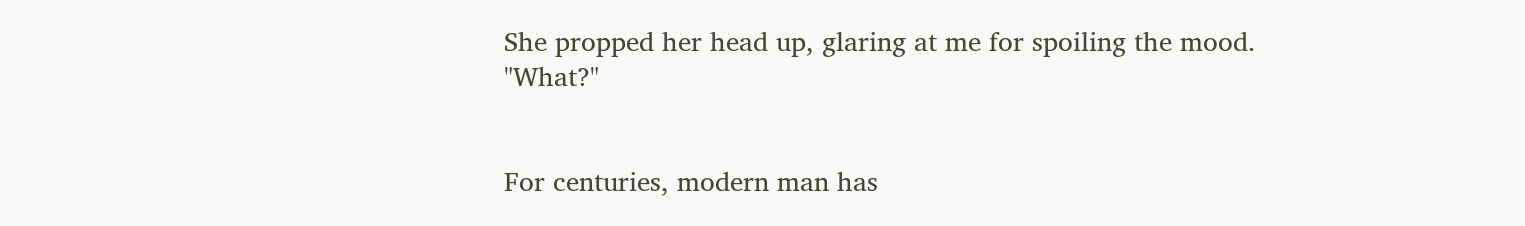She propped her head up, glaring at me for spoiling the mood. "What?"


For centuries, modern man has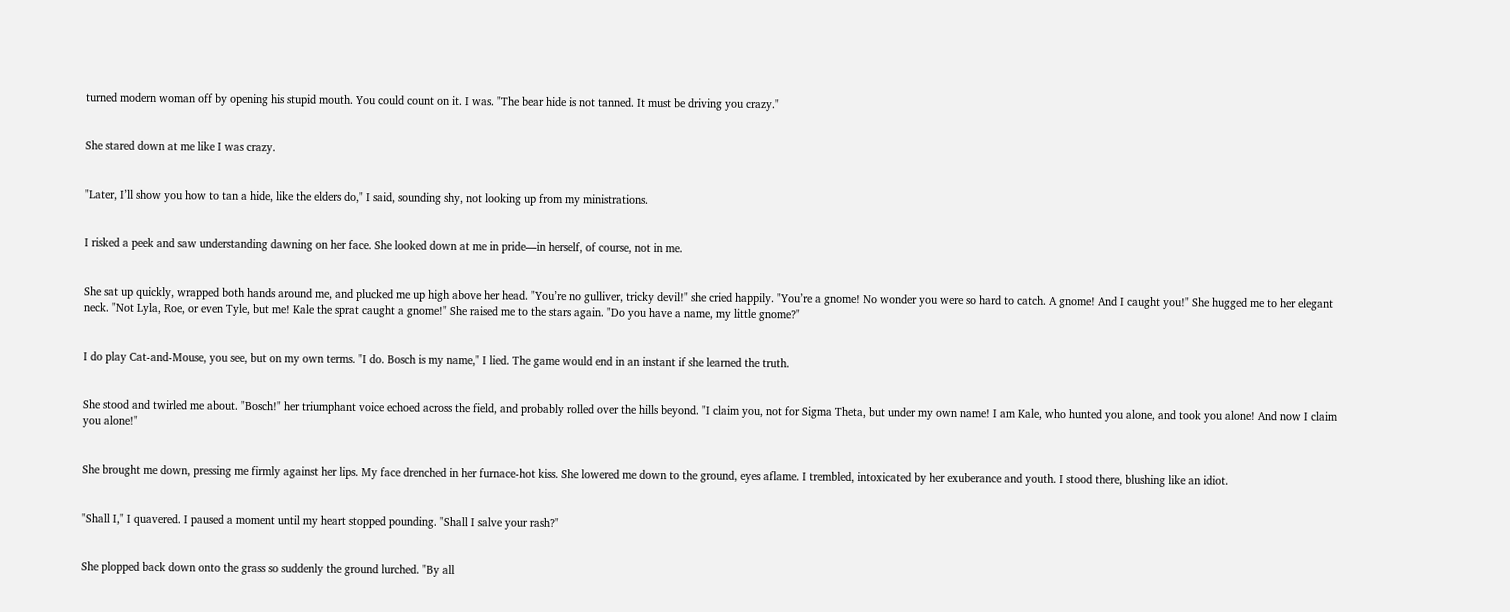turned modern woman off by opening his stupid mouth. You could count on it. I was. "The bear hide is not tanned. It must be driving you crazy."


She stared down at me like I was crazy.


"Later, I’ll show you how to tan a hide, like the elders do," I said, sounding shy, not looking up from my ministrations.


I risked a peek and saw understanding dawning on her face. She looked down at me in pride—in herself, of course, not in me.


She sat up quickly, wrapped both hands around me, and plucked me up high above her head. "You’re no gulliver, tricky devil!" she cried happily. "You’re a gnome! No wonder you were so hard to catch. A gnome! And I caught you!" She hugged me to her elegant neck. "Not Lyla, Roe, or even Tyle, but me! Kale the sprat caught a gnome!" She raised me to the stars again. "Do you have a name, my little gnome?"


I do play Cat-and-Mouse, you see, but on my own terms. "I do. Bosch is my name," I lied. The game would end in an instant if she learned the truth.


She stood and twirled me about. "Bosch!" her triumphant voice echoed across the field, and probably rolled over the hills beyond. "I claim you, not for Sigma Theta, but under my own name! I am Kale, who hunted you alone, and took you alone! And now I claim you alone!"


She brought me down, pressing me firmly against her lips. My face drenched in her furnace-hot kiss. She lowered me down to the ground, eyes aflame. I trembled, intoxicated by her exuberance and youth. I stood there, blushing like an idiot.


"Shall I," I quavered. I paused a moment until my heart stopped pounding. "Shall I salve your rash?"


She plopped back down onto the grass so suddenly the ground lurched. "By all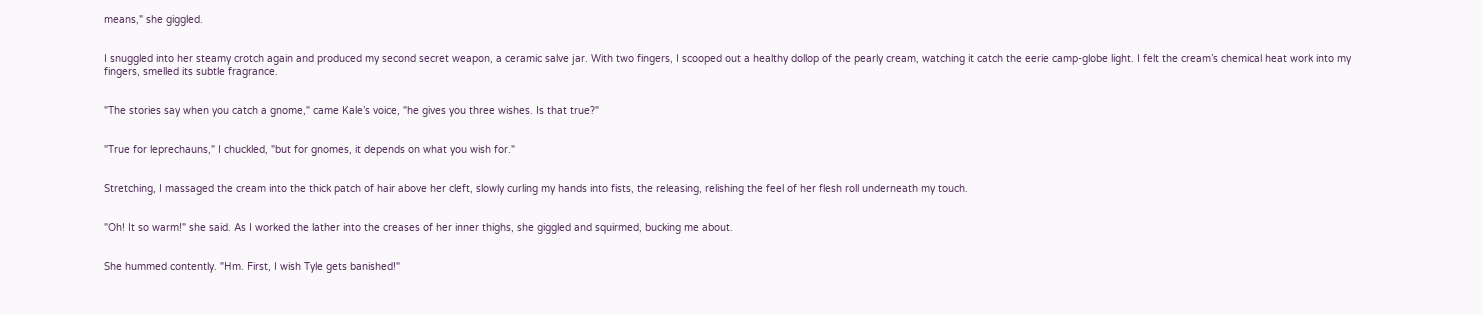means," she giggled.


I snuggled into her steamy crotch again and produced my second secret weapon, a ceramic salve jar. With two fingers, I scooped out a healthy dollop of the pearly cream, watching it catch the eerie camp-globe light. I felt the cream’s chemical heat work into my fingers, smelled its subtle fragrance.


"The stories say when you catch a gnome," came Kale’s voice, "he gives you three wishes. Is that true?"


"True for leprechauns," I chuckled, "but for gnomes, it depends on what you wish for."


Stretching, I massaged the cream into the thick patch of hair above her cleft, slowly curling my hands into fists, the releasing, relishing the feel of her flesh roll underneath my touch.


"Oh! It so warm!" she said. As I worked the lather into the creases of her inner thighs, she giggled and squirmed, bucking me about.


She hummed contently. "Hm. First, I wish Tyle gets banished!"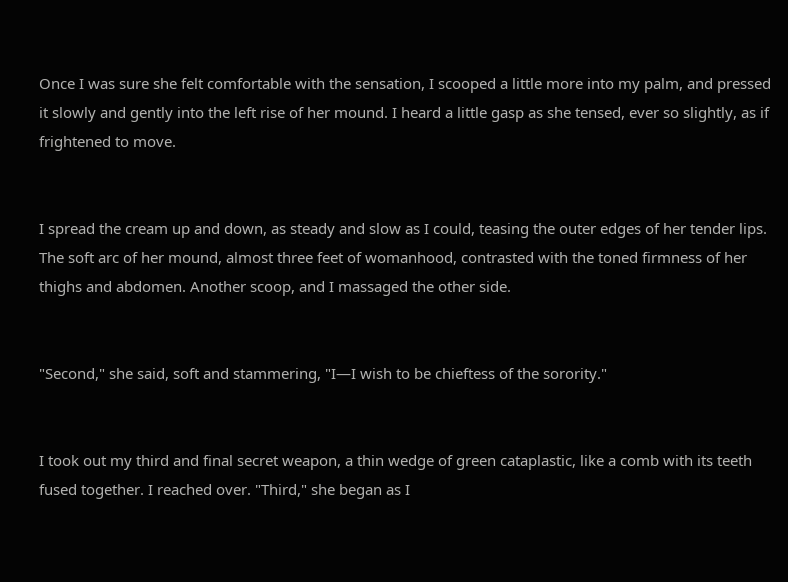Once I was sure she felt comfortable with the sensation, I scooped a little more into my palm, and pressed it slowly and gently into the left rise of her mound. I heard a little gasp as she tensed, ever so slightly, as if frightened to move.


I spread the cream up and down, as steady and slow as I could, teasing the outer edges of her tender lips. The soft arc of her mound, almost three feet of womanhood, contrasted with the toned firmness of her thighs and abdomen. Another scoop, and I massaged the other side.


"Second," she said, soft and stammering, "I—I wish to be chieftess of the sorority."


I took out my third and final secret weapon, a thin wedge of green cataplastic, like a comb with its teeth fused together. I reached over. "Third," she began as I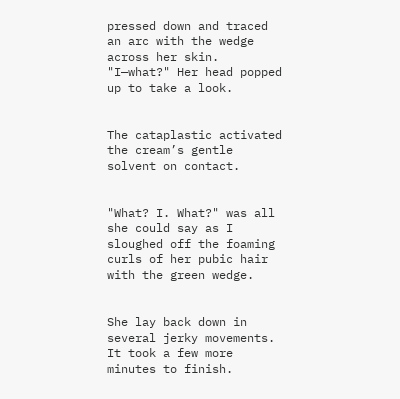pressed down and traced an arc with the wedge across her skin. "I—what?" Her head popped up to take a look.


The cataplastic activated the cream’s gentle solvent on contact.


"What? I. What?" was all she could say as I sloughed off the foaming curls of her pubic hair with the green wedge.


She lay back down in several jerky movements. It took a few more minutes to finish.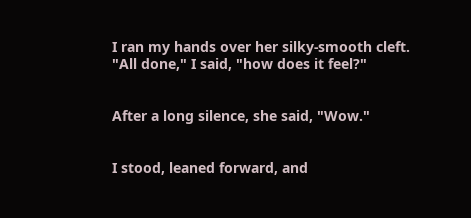I ran my hands over her silky-smooth cleft. "All done," I said, "how does it feel?"


After a long silence, she said, "Wow."


I stood, leaned forward, and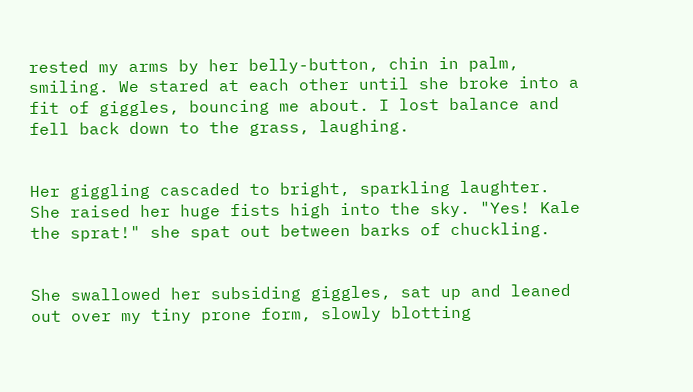rested my arms by her belly-button, chin in palm, smiling. We stared at each other until she broke into a fit of giggles, bouncing me about. I lost balance and fell back down to the grass, laughing.


Her giggling cascaded to bright, sparkling laughter. She raised her huge fists high into the sky. "Yes! Kale the sprat!" she spat out between barks of chuckling.


She swallowed her subsiding giggles, sat up and leaned out over my tiny prone form, slowly blotting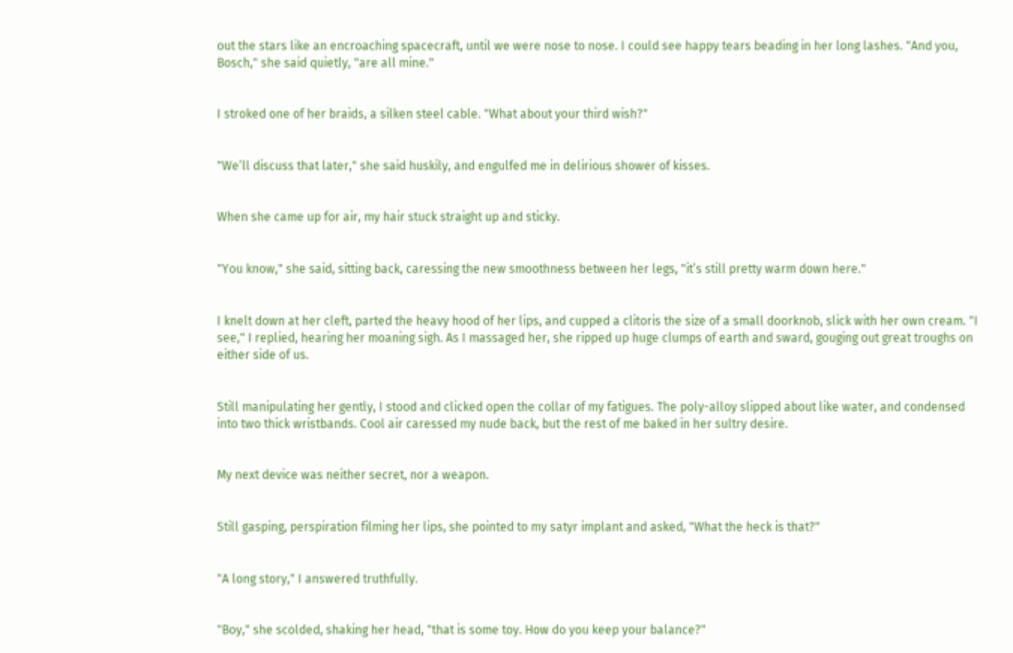out the stars like an encroaching spacecraft, until we were nose to nose. I could see happy tears beading in her long lashes. "And you, Bosch," she said quietly, "are all mine."


I stroked one of her braids, a silken steel cable. "What about your third wish?"


"We’ll discuss that later," she said huskily, and engulfed me in delirious shower of kisses.


When she came up for air, my hair stuck straight up and sticky.


"You know," she said, sitting back, caressing the new smoothness between her legs, "it’s still pretty warm down here."


I knelt down at her cleft, parted the heavy hood of her lips, and cupped a clitoris the size of a small doorknob, slick with her own cream. "I see," I replied, hearing her moaning sigh. As I massaged her, she ripped up huge clumps of earth and sward, gouging out great troughs on either side of us.


Still manipulating her gently, I stood and clicked open the collar of my fatigues. The poly-alloy slipped about like water, and condensed into two thick wristbands. Cool air caressed my nude back, but the rest of me baked in her sultry desire.


My next device was neither secret, nor a weapon.


Still gasping, perspiration filming her lips, she pointed to my satyr implant and asked, "What the heck is that?"


"A long story," I answered truthfully.


"Boy," she scolded, shaking her head, "that is some toy. How do you keep your balance?"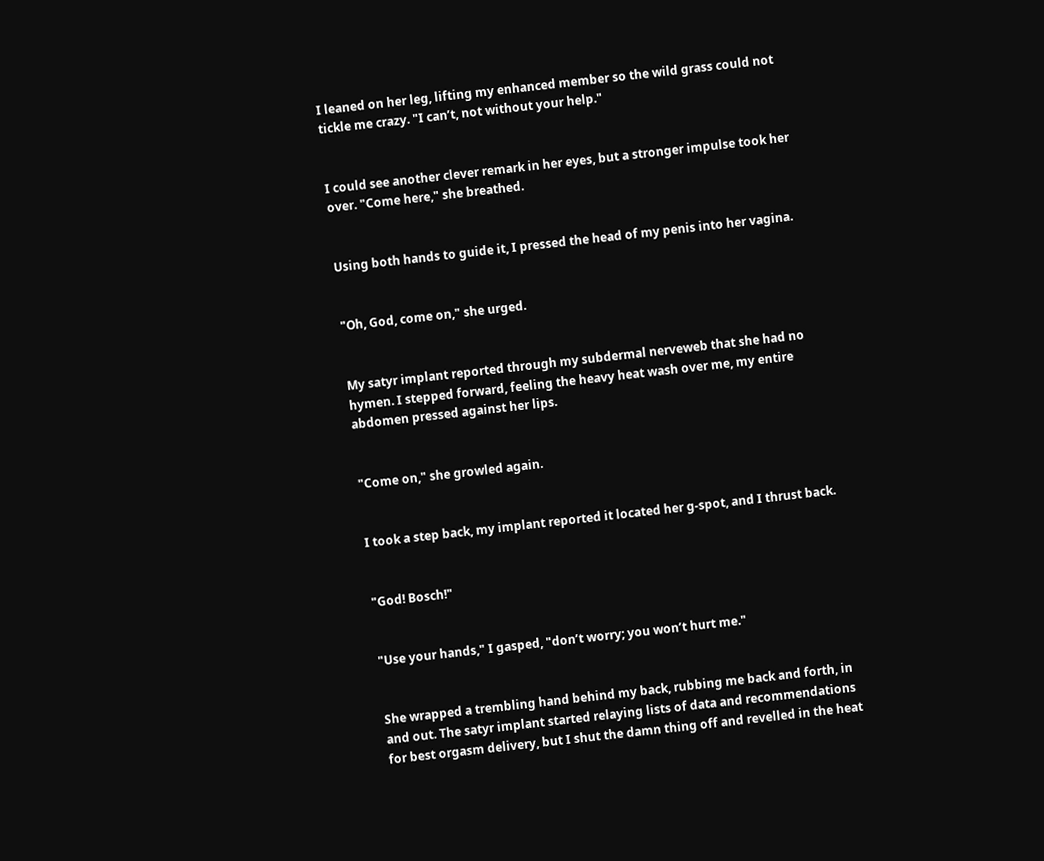I leaned on her leg, lifting my enhanced member so the wild grass could not tickle me crazy. "I can’t, not without your help."


I could see another clever remark in her eyes, but a stronger impulse took her over. "Come here," she breathed.


Using both hands to guide it, I pressed the head of my penis into her vagina.


"Oh, God, come on," she urged.


My satyr implant reported through my subdermal nerveweb that she had no hymen. I stepped forward, feeling the heavy heat wash over me, my entire abdomen pressed against her lips.


"Come on," she growled again.


I took a step back, my implant reported it located her g-spot, and I thrust back.


"God! Bosch!"


"Use your hands," I gasped, "don’t worry; you won’t hurt me."


She wrapped a trembling hand behind my back, rubbing me back and forth, in and out. The satyr implant started relaying lists of data and recommendations for best orgasm delivery, but I shut the damn thing off and revelled in the heat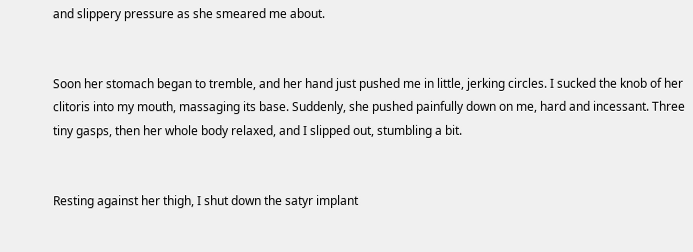and slippery pressure as she smeared me about.


Soon her stomach began to tremble, and her hand just pushed me in little, jerking circles. I sucked the knob of her clitoris into my mouth, massaging its base. Suddenly, she pushed painfully down on me, hard and incessant. Three tiny gasps, then her whole body relaxed, and I slipped out, stumbling a bit.


Resting against her thigh, I shut down the satyr implant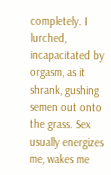completely. I lurched, incapacitated by orgasm, as it shrank, gushing semen out onto the grass. Sex usually energizes me, wakes me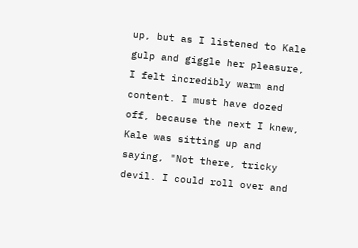up, but as I listened to Kale gulp and giggle her pleasure, I felt incredibly warm and content. I must have dozed off, because the next I knew, Kale was sitting up and saying, "Not there, tricky devil. I could roll over and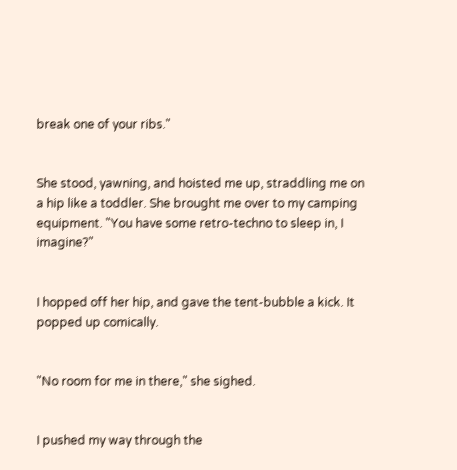break one of your ribs."


She stood, yawning, and hoisted me up, straddling me on a hip like a toddler. She brought me over to my camping equipment. "You have some retro-techno to sleep in, I imagine?"


I hopped off her hip, and gave the tent-bubble a kick. It popped up comically.


"No room for me in there," she sighed.


I pushed my way through the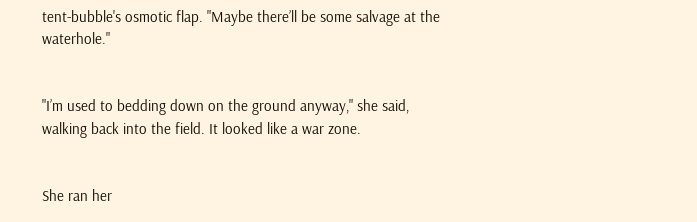tent-bubble's osmotic flap. "Maybe there’ll be some salvage at the waterhole."


"I’m used to bedding down on the ground anyway," she said, walking back into the field. It looked like a war zone.


She ran her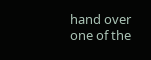hand over one of the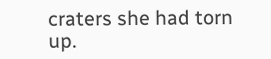craters she had torn up.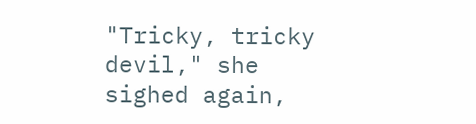"Tricky, tricky devil," she sighed again,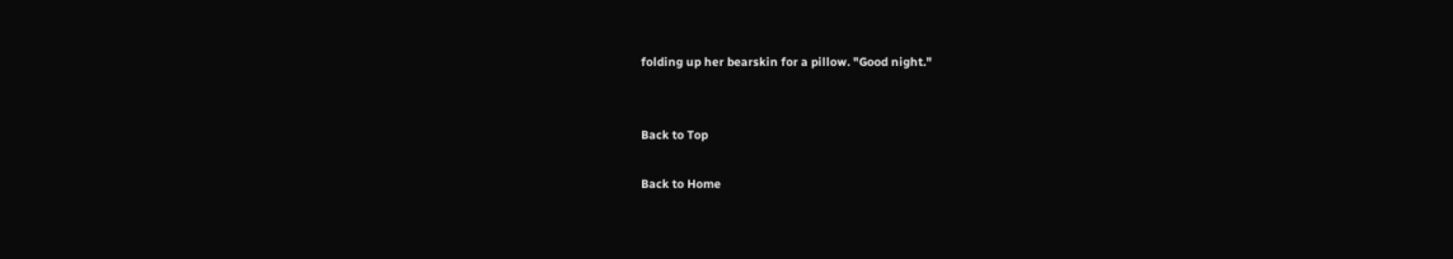folding up her bearskin for a pillow. "Good night."


Back to Top

Back to Home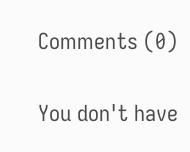Comments (0)

You don't have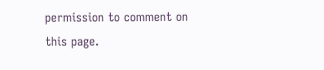permission to comment on this page.